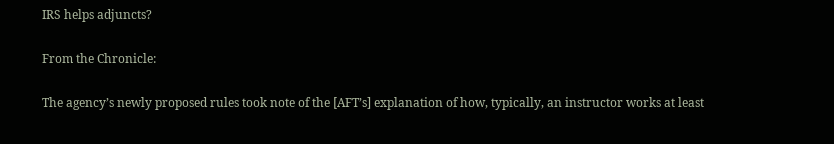IRS helps adjuncts?

From the Chronicle:

The agency’s newly proposed rules took note of the [AFT’s] explanation of how, typically, an instructor works at least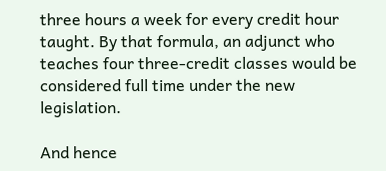three hours a week for every credit hour taught. By that formula, an adjunct who teaches four three-credit classes would be considered full time under the new legislation.

And hence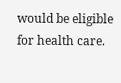would be eligible for health care.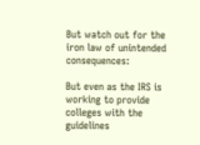But watch out for the iron law of unintended consequences:

But even as the IRS is working to provide colleges with the guidelines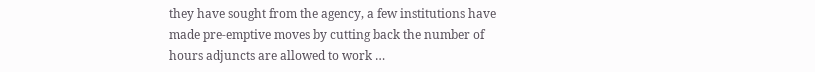they have sought from the agency, a few institutions have made pre-emptive moves by cutting back the number of hours adjuncts are allowed to work …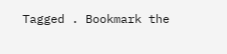Tagged . Bookmark the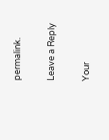permalink.

Leave a Reply

Your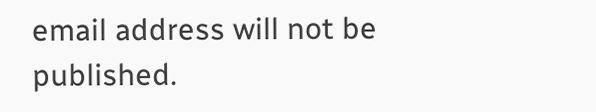email address will not be published.